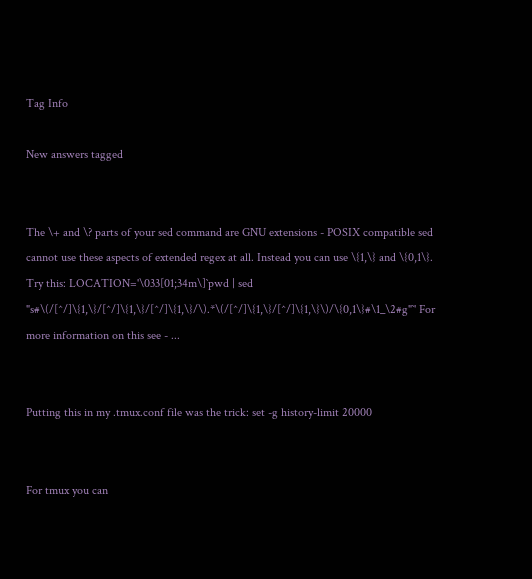Tag Info

New answers tagged


The \+ and \? parts of your sed command are GNU extensions - POSIX compatible sed cannot use these aspects of extended regex at all. Instead you can use \{1,\} and \{0,1\}. Try this: LOCATION='\033[01;34m\]`pwd | sed "s#\(/[^/]\{1,\}/[^/]\{1,\}/[^/]\{1,\}/\).*\(/[^/]\{1,\}/[^/]\{1,\}\)/\{0,1\}#\1_\2#g"`' For more information on this see - ...


Putting this in my .tmux.conf file was the trick: set -g history-limit 20000


For tmux you can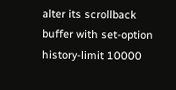alter its scrollback buffer with set-option history-limit 10000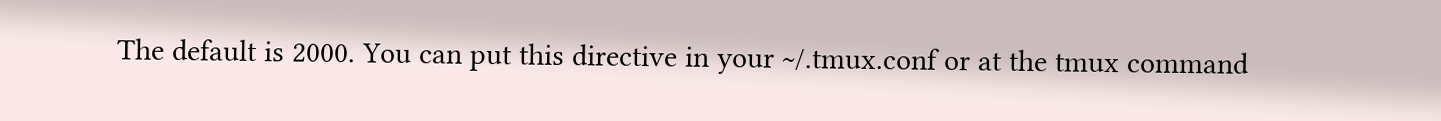The default is 2000. You can put this directive in your ~/.tmux.conf or at the tmux command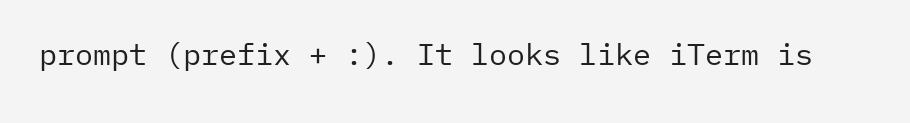prompt (prefix + :). It looks like iTerm is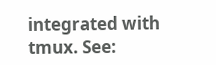integrated with tmux. See: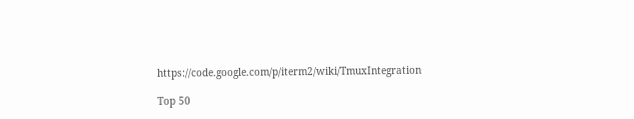https://code.google.com/p/iterm2/wiki/TmuxIntegration

Top 50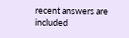recent answers are included